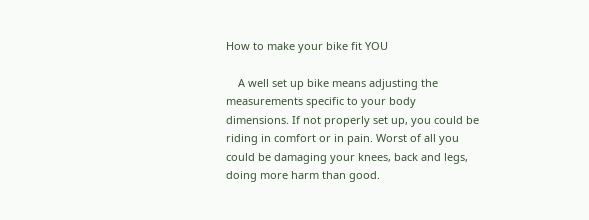How to make your bike fit YOU

    A well set up bike means adjusting the measurements specific to your body dimensions. If not properly set up, you could be riding in comfort or in pain. Worst of all you could be damaging your knees, back and legs, doing more harm than good.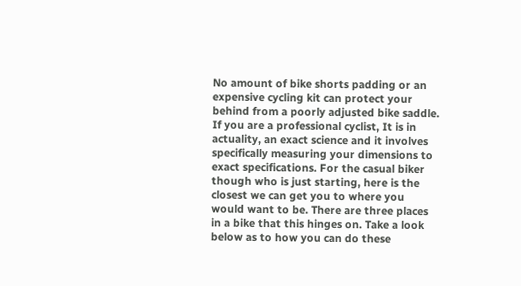No amount of bike shorts padding or an expensive cycling kit can protect your behind from a poorly adjusted bike saddle. If you are a professional cyclist, It is in actuality, an exact science and it involves specifically measuring your dimensions to exact specifications. For the casual biker though who is just starting, here is the closest we can get you to where you would want to be. There are three places in a bike that this hinges on. Take a look below as to how you can do these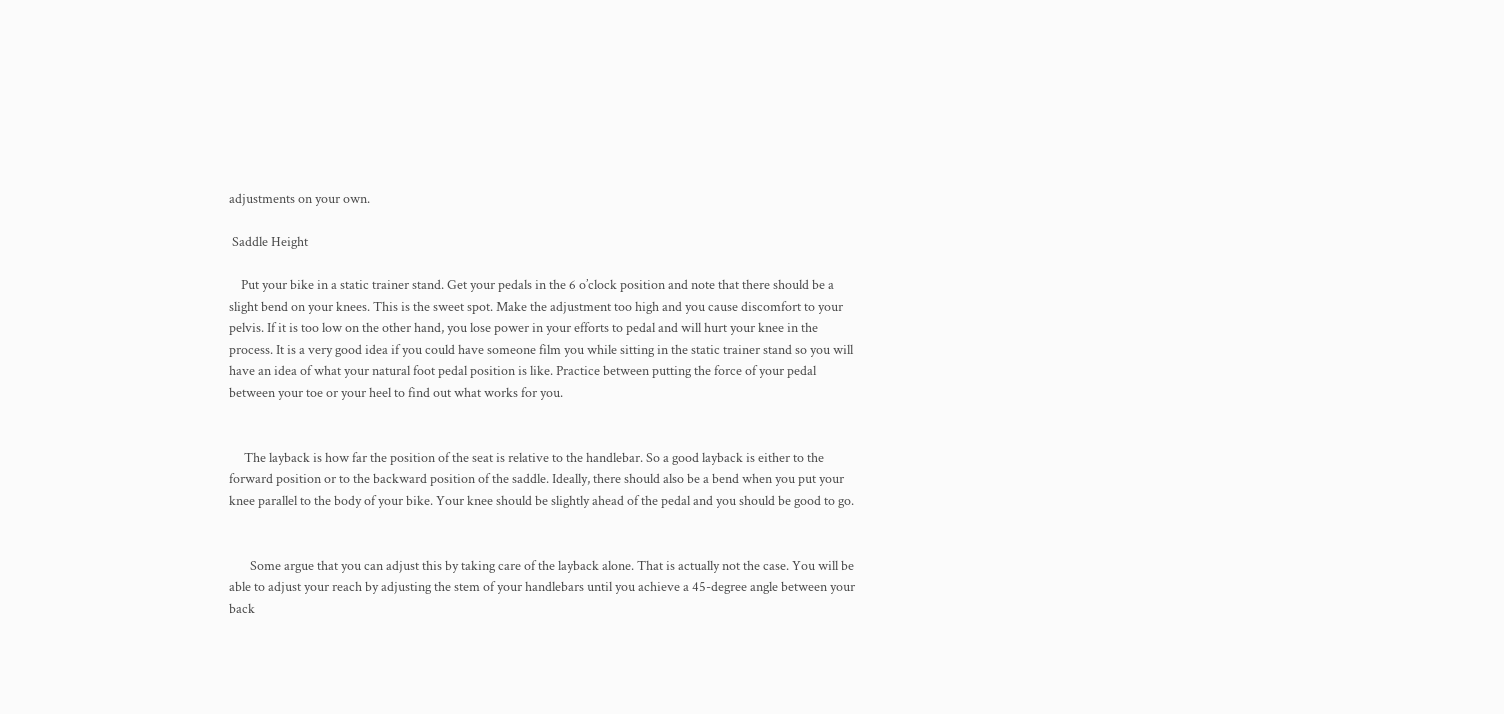adjustments on your own.

 Saddle Height

    Put your bike in a static trainer stand. Get your pedals in the 6 o’clock position and note that there should be a slight bend on your knees. This is the sweet spot. Make the adjustment too high and you cause discomfort to your pelvis. If it is too low on the other hand, you lose power in your efforts to pedal and will hurt your knee in the process. It is a very good idea if you could have someone film you while sitting in the static trainer stand so you will have an idea of what your natural foot pedal position is like. Practice between putting the force of your pedal between your toe or your heel to find out what works for you.


     The layback is how far the position of the seat is relative to the handlebar. So a good layback is either to the forward position or to the backward position of the saddle. Ideally, there should also be a bend when you put your knee parallel to the body of your bike. Your knee should be slightly ahead of the pedal and you should be good to go.


       Some argue that you can adjust this by taking care of the layback alone. That is actually not the case. You will be able to adjust your reach by adjusting the stem of your handlebars until you achieve a 45-degree angle between your back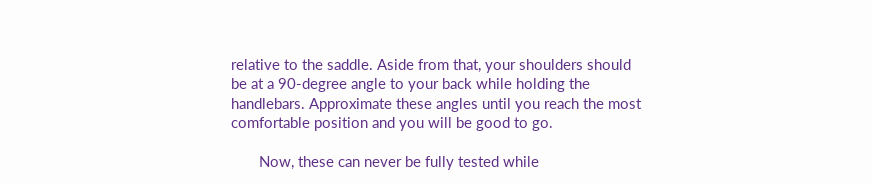relative to the saddle. Aside from that, your shoulders should be at a 90-degree angle to your back while holding the handlebars. Approximate these angles until you reach the most comfortable position and you will be good to go.

       Now, these can never be fully tested while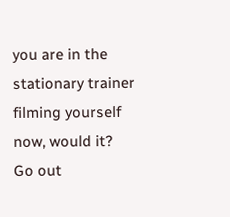you are in the stationary trainer filming yourself now, would it? Go out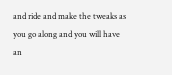and ride and make the tweaks as you go along and you will have an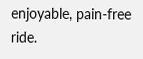enjoyable, pain-free ride.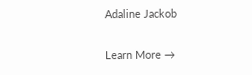Adaline Jackob

Learn More →